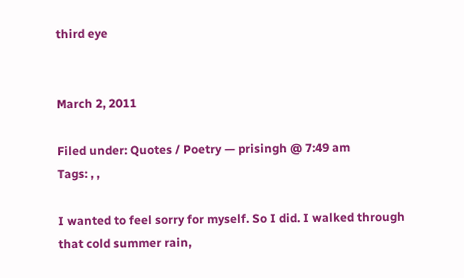third eye


March 2, 2011

Filed under: Quotes / Poetry — prisingh @ 7:49 am
Tags: , ,

I wanted to feel sorry for myself. So I did. I walked through that cold summer rain,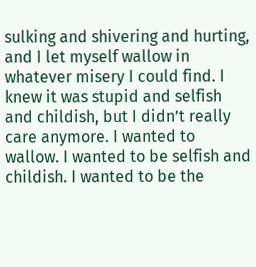sulking and shivering and hurting, and I let myself wallow in whatever misery I could find. I knew it was stupid and selfish and childish, but I didn’t really care anymore. I wanted to wallow. I wanted to be selfish and childish. I wanted to be the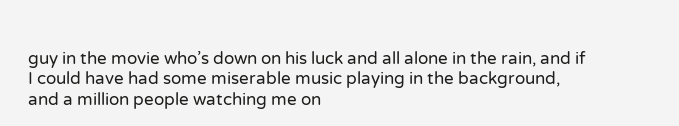guy in the movie who’s down on his luck and all alone in the rain, and if I could have had some miserable music playing in the background, and a million people watching me on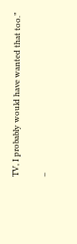TV, I probably would have wanted that too.”

–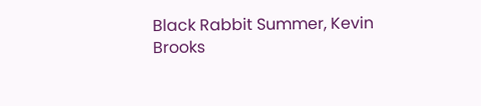Black Rabbit Summer, Kevin Brooks